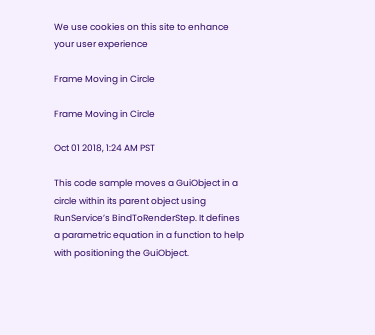We use cookies on this site to enhance your user experience

Frame Moving in Circle

Frame Moving in Circle

Oct 01 2018, 1:24 AM PST

This code sample moves a GuiObject in a circle within its parent object using RunService’s BindToRenderStep. It defines a parametric equation in a function to help with positioning the GuiObject.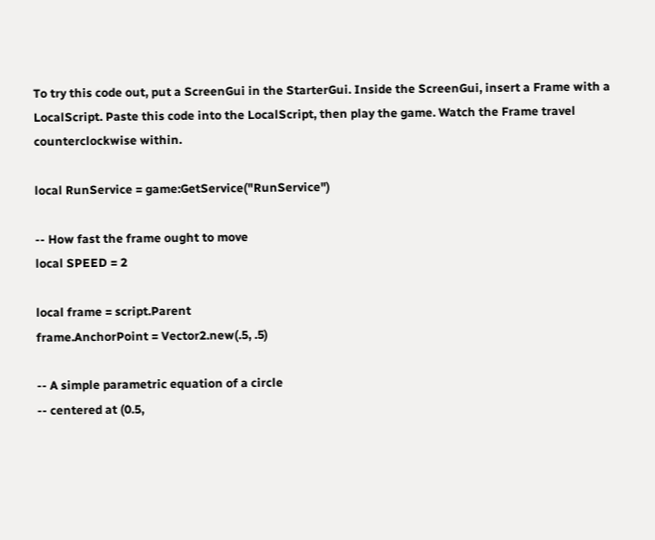To try this code out, put a ScreenGui in the StarterGui. Inside the ScreenGui, insert a Frame with a LocalScript. Paste this code into the LocalScript, then play the game. Watch the Frame travel counterclockwise within.

local RunService = game:GetService("RunService")

-- How fast the frame ought to move
local SPEED = 2

local frame = script.Parent
frame.AnchorPoint = Vector2.new(.5, .5)

-- A simple parametric equation of a circle
-- centered at (0.5,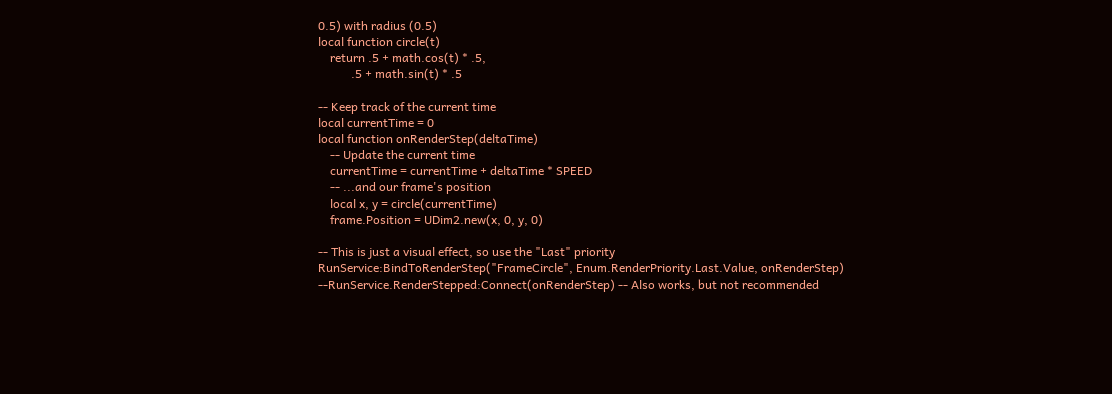0.5) with radius (0.5)
local function circle(t)
    return .5 + math.cos(t) * .5,
           .5 + math.sin(t) * .5

-- Keep track of the current time
local currentTime = 0
local function onRenderStep(deltaTime)
    -- Update the current time
    currentTime = currentTime + deltaTime * SPEED
    -- ...and our frame's position
    local x, y = circle(currentTime)
    frame.Position = UDim2.new(x, 0, y, 0)

-- This is just a visual effect, so use the "Last" priority
RunService:BindToRenderStep("FrameCircle", Enum.RenderPriority.Last.Value, onRenderStep)
--RunService.RenderStepped:Connect(onRenderStep) -- Also works, but not recommended